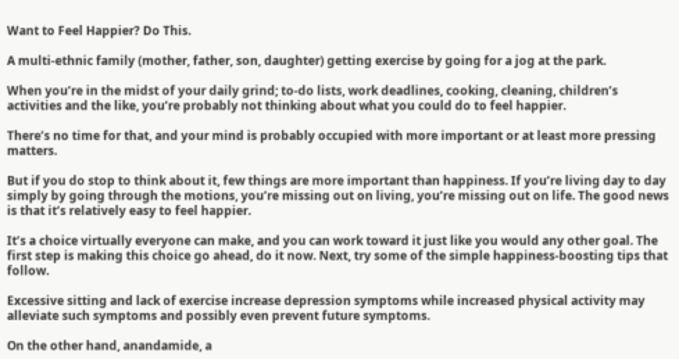Want to Feel Happier? Do This.

A multi-ethnic family (mother, father, son, daughter) getting exercise by going for a jog at the park.

When you’re in the midst of your daily grind; to-do lists, work deadlines, cooking, cleaning, children’s activities and the like, you’re probably not thinking about what you could do to feel happier.

There’s no time for that, and your mind is probably occupied with more important or at least more pressing matters.

But if you do stop to think about it, few things are more important than happiness. If you’re living day to day simply by going through the motions, you’re missing out on living, you’re missing out on life. The good news is that it’s relatively easy to feel happier.

It’s a choice virtually everyone can make, and you can work toward it just like you would any other goal. The first step is making this choice go ahead, do it now. Next, try some of the simple happiness-boosting tips that follow.

Excessive sitting and lack of exercise increase depression symptoms while increased physical activity may alleviate such symptoms and possibly even prevent future symptoms.

On the other hand, anandamide, a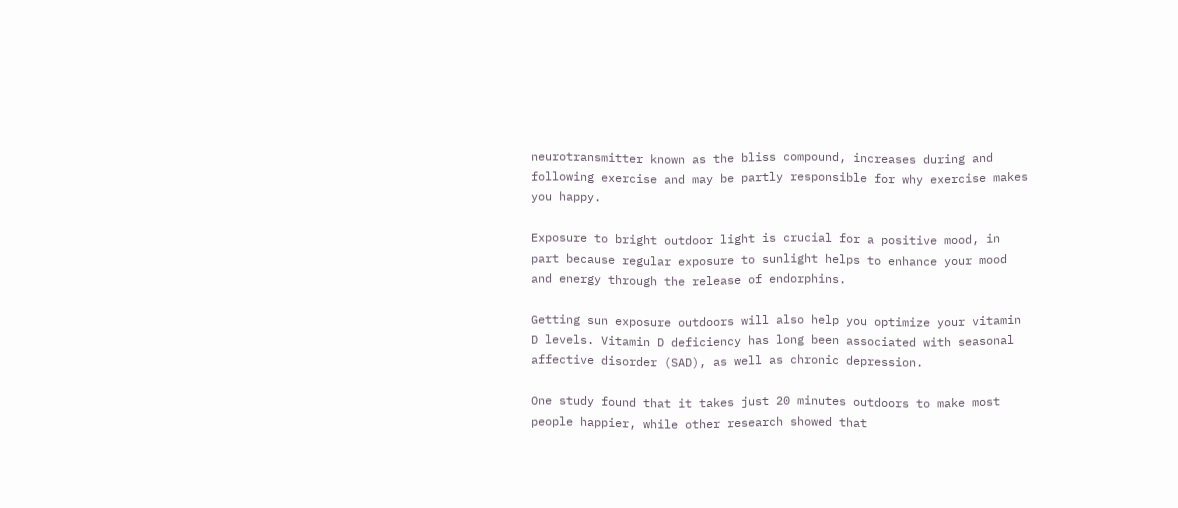neurotransmitter known as the bliss compound, increases during and following exercise and may be partly responsible for why exercise makes you happy.

Exposure to bright outdoor light is crucial for a positive mood, in part because regular exposure to sunlight helps to enhance your mood and energy through the release of endorphins.

Getting sun exposure outdoors will also help you optimize your vitamin D levels. Vitamin D deficiency has long been associated with seasonal affective disorder (SAD), as well as chronic depression.

One study found that it takes just 20 minutes outdoors to make most people happier, while other research showed that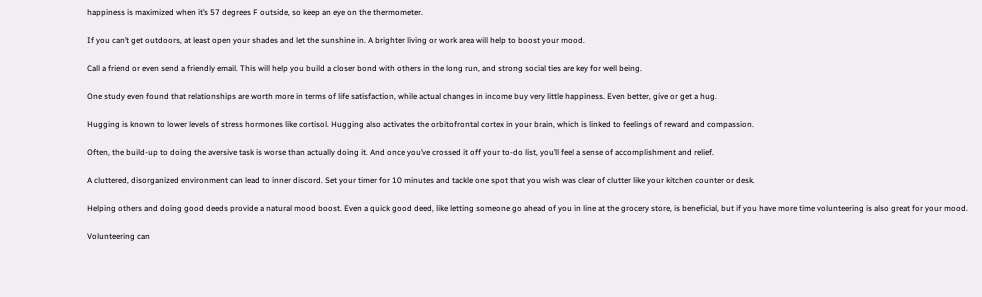happiness is maximized when it’s 57 degrees F outside, so keep an eye on the thermometer.

If you can’t get outdoors, at least open your shades and let the sunshine in. A brighter living or work area will help to boost your mood.

Call a friend or even send a friendly email. This will help you build a closer bond with others in the long run, and strong social ties are key for well being.

One study even found that relationships are worth more in terms of life satisfaction, while actual changes in income buy very little happiness. Even better, give or get a hug.

Hugging is known to lower levels of stress hormones like cortisol. Hugging also activates the orbitofrontal cortex in your brain, which is linked to feelings of reward and compassion.

Often, the build-up to doing the aversive task is worse than actually doing it. And once you’ve crossed it off your to-do list, you’ll feel a sense of accomplishment and relief.

A cluttered, disorganized environment can lead to inner discord. Set your timer for 10 minutes and tackle one spot that you wish was clear of clutter like your kitchen counter or desk.

Helping others and doing good deeds provide a natural mood boost. Even a quick good deed, like letting someone go ahead of you in line at the grocery store, is beneficial, but if you have more time volunteering is also great for your mood.

Volunteering can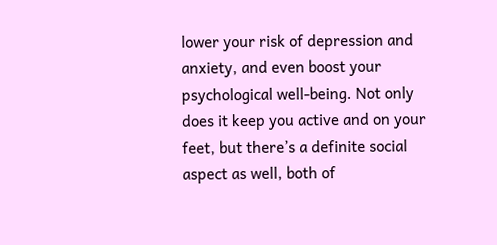lower your risk of depression and anxiety, and even boost your psychological well-being. Not only does it keep you active and on your feet, but there’s a definite social aspect as well, both of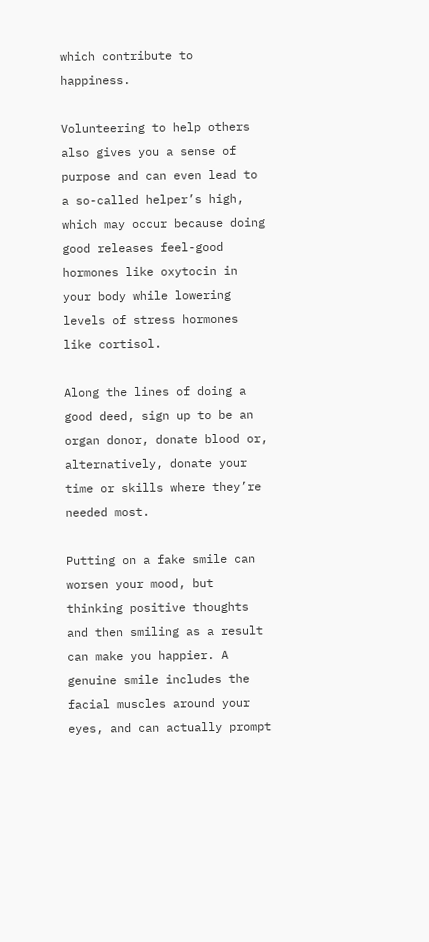which contribute to happiness.

Volunteering to help others also gives you a sense of purpose and can even lead to a so-called helper’s high, which may occur because doing good releases feel-good hormones like oxytocin in your body while lowering levels of stress hormones like cortisol.

Along the lines of doing a good deed, sign up to be an organ donor, donate blood or, alternatively, donate your time or skills where they’re needed most.

Putting on a fake smile can worsen your mood, but thinking positive thoughts and then smiling as a result can make you happier. A genuine smile includes the facial muscles around your eyes, and can actually prompt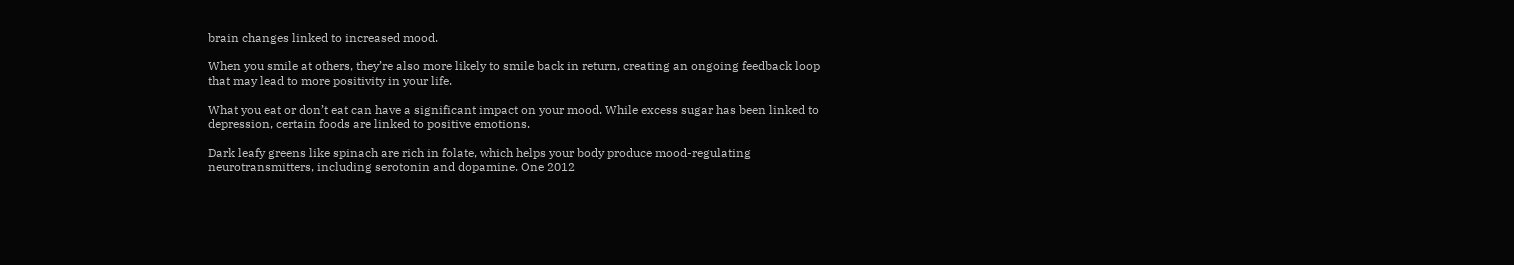brain changes linked to increased mood.

When you smile at others, they’re also more likely to smile back in return, creating an ongoing feedback loop that may lead to more positivity in your life.

What you eat or don’t eat can have a significant impact on your mood. While excess sugar has been linked to depression, certain foods are linked to positive emotions.

Dark leafy greens like spinach are rich in folate, which helps your body produce mood-regulating neurotransmitters, including serotonin and dopamine. One 2012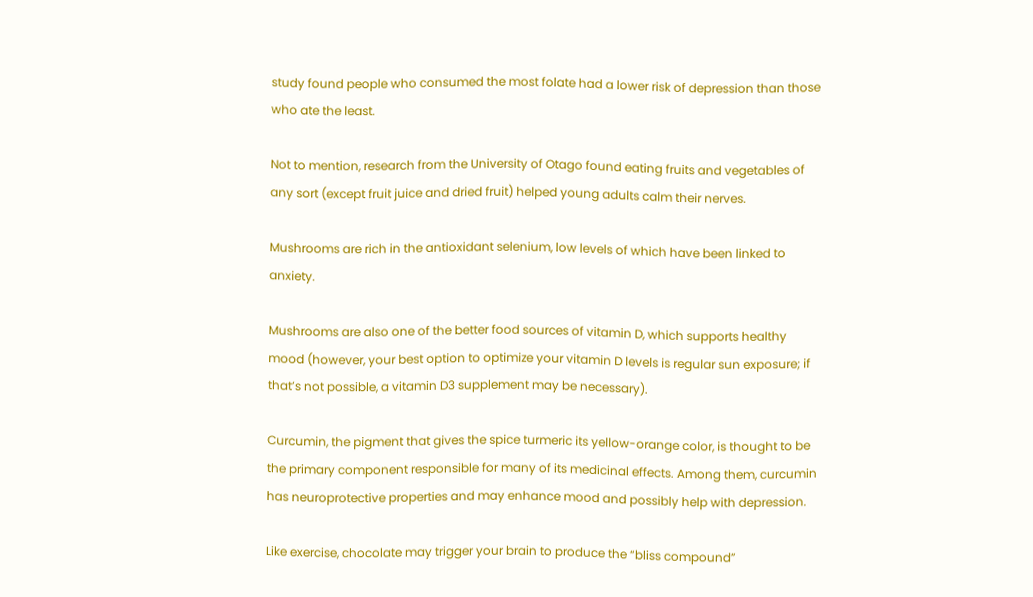study found people who consumed the most folate had a lower risk of depression than those who ate the least.

Not to mention, research from the University of Otago found eating fruits and vegetables of any sort (except fruit juice and dried fruit) helped young adults calm their nerves.

Mushrooms are rich in the antioxidant selenium, low levels of which have been linked to anxiety.

Mushrooms are also one of the better food sources of vitamin D, which supports healthy mood (however, your best option to optimize your vitamin D levels is regular sun exposure; if that’s not possible, a vitamin D3 supplement may be necessary).

Curcumin, the pigment that gives the spice turmeric its yellow-orange color, is thought to be the primary component responsible for many of its medicinal effects. Among them, curcumin has neuroprotective properties and may enhance mood and possibly help with depression.

Like exercise, chocolate may trigger your brain to produce the “bliss compound”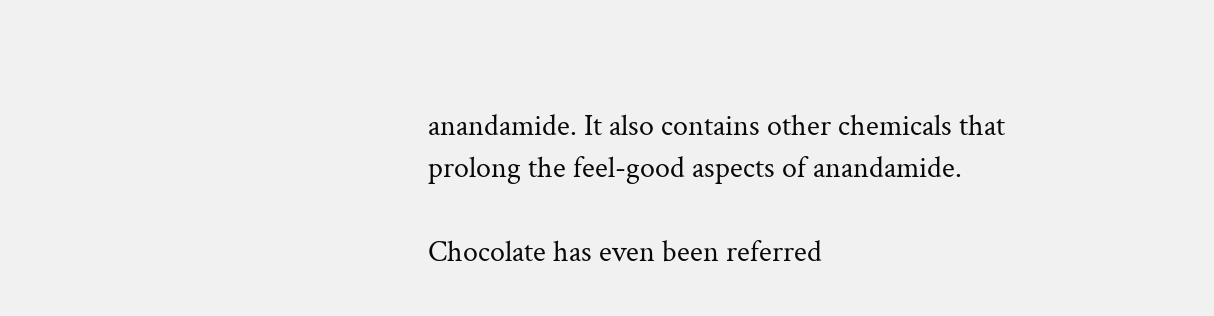anandamide. It also contains other chemicals that prolong the feel-good aspects of anandamide.

Chocolate has even been referred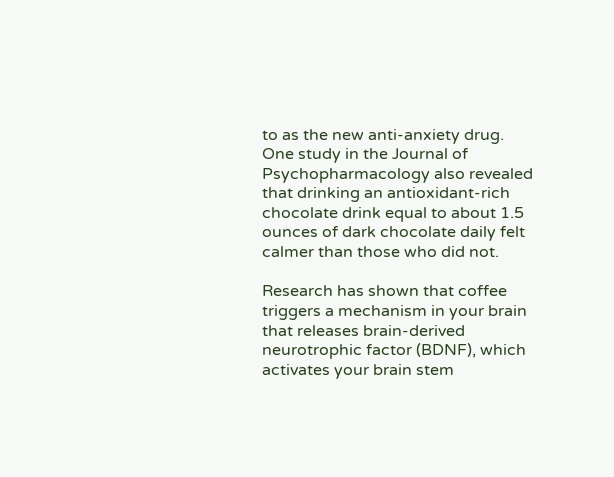to as the new anti-anxiety drug. One study in the Journal of Psychopharmacology also revealed that drinking an antioxidant-rich chocolate drink equal to about 1.5 ounces of dark chocolate daily felt calmer than those who did not.

Research has shown that coffee triggers a mechanism in your brain that releases brain-derived neurotrophic factor (BDNF), which activates your brain stem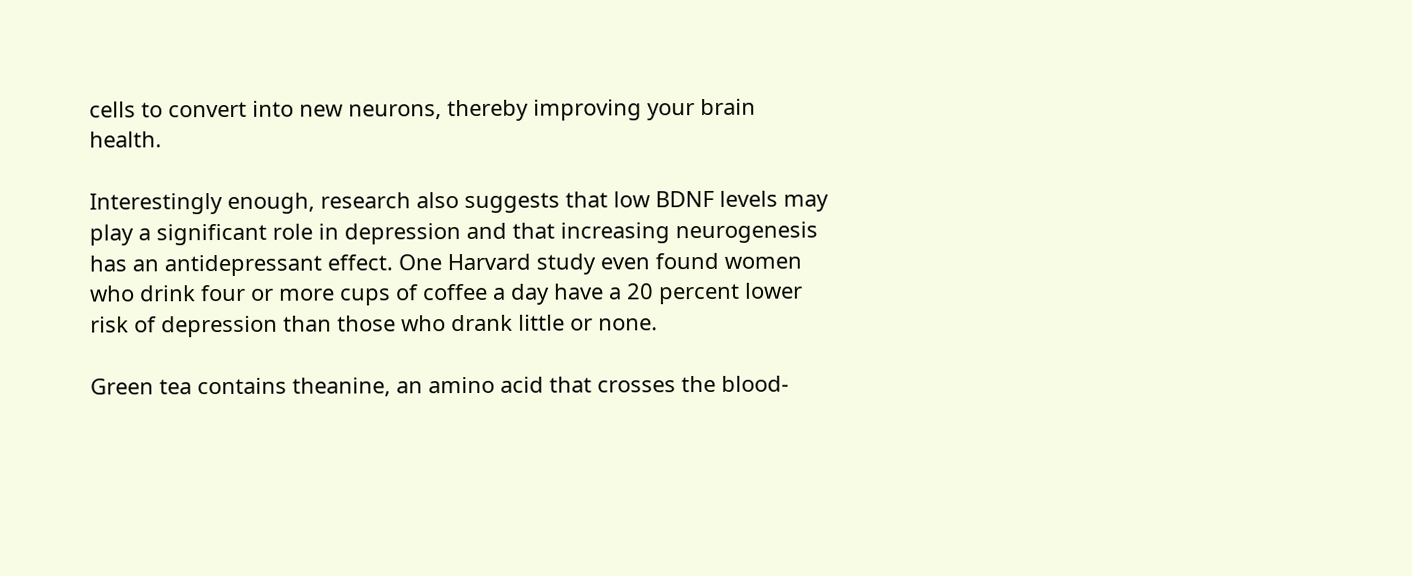cells to convert into new neurons, thereby improving your brain health.

Interestingly enough, research also suggests that low BDNF levels may play a significant role in depression and that increasing neurogenesis has an antidepressant effect. One Harvard study even found women who drink four or more cups of coffee a day have a 20 percent lower risk of depression than those who drank little or none.

Green tea contains theanine, an amino acid that crosses the blood-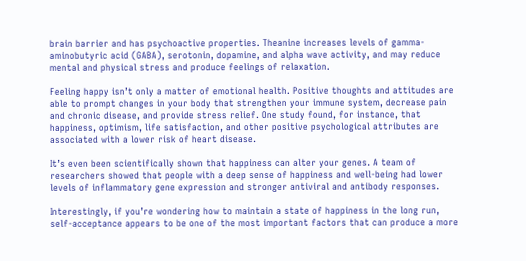brain barrier and has psychoactive properties. Theanine increases levels of gamma-aminobutyric acid (GABA), serotonin, dopamine, and alpha wave activity, and may reduce mental and physical stress and produce feelings of relaxation.

Feeling happy isn’t only a matter of emotional health. Positive thoughts and attitudes are able to prompt changes in your body that strengthen your immune system, decrease pain and chronic disease, and provide stress relief. One study found, for instance, that happiness, optimism, life satisfaction, and other positive psychological attributes are associated with a lower risk of heart disease.

It’s even been scientifically shown that happiness can alter your genes. A team of researchers showed that people with a deep sense of happiness and well-being had lower levels of inflammatory gene expression and stronger antiviral and antibody responses.

Interestingly, if you’re wondering how to maintain a state of happiness in the long run, self-acceptance appears to be one of the most important factors that can produce a more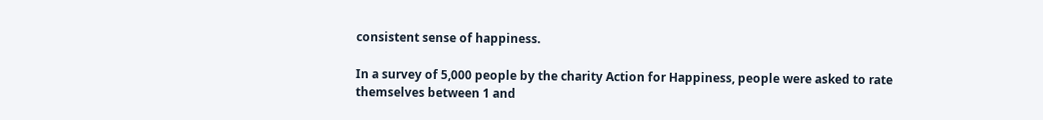consistent sense of happiness.

In a survey of 5,000 people by the charity Action for Happiness, people were asked to rate themselves between 1 and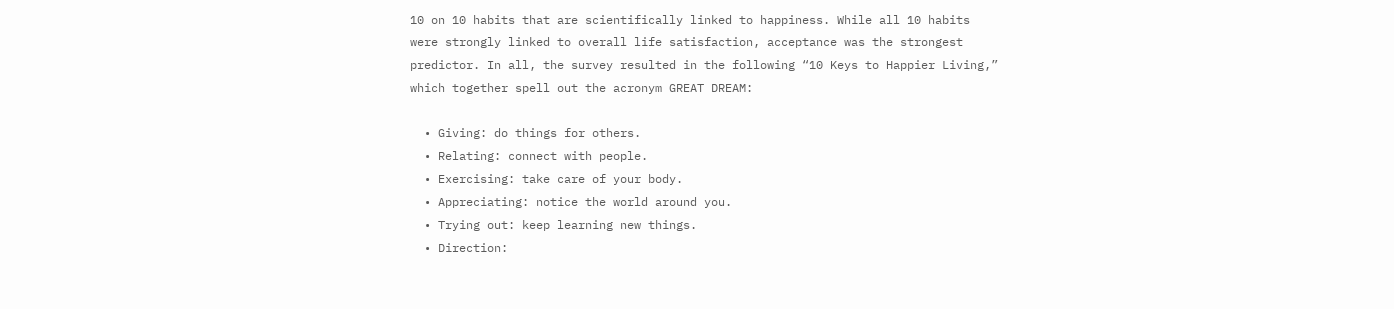10 on 10 habits that are scientifically linked to happiness. While all 10 habits were strongly linked to overall life satisfaction, acceptance was the strongest predictor. In all, the survey resulted in the following “10 Keys to Happier Living,” which together spell out the acronym GREAT DREAM:

  • Giving: do things for others.
  • Relating: connect with people.
  • Exercising: take care of your body.
  • Appreciating: notice the world around you.
  • Trying out: keep learning new things.
  • Direction: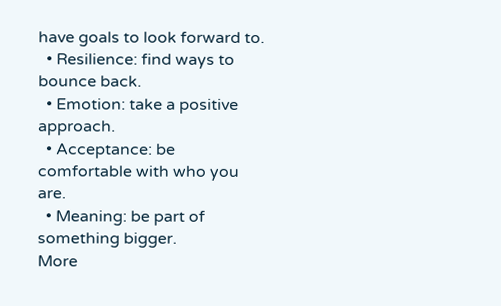have goals to look forward to.
  • Resilience: find ways to bounce back.
  • Emotion: take a positive approach.
  • Acceptance: be comfortable with who you are.
  • Meaning: be part of something bigger.
More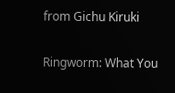from Gichu Kiruki

Ringworm: What You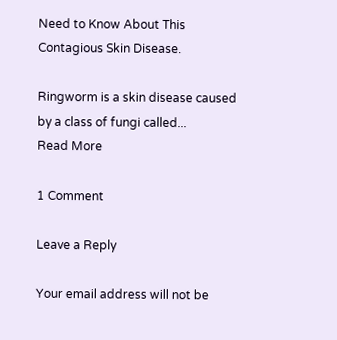Need to Know About This Contagious Skin Disease.

Ringworm is a skin disease caused by a class of fungi called...
Read More

1 Comment

Leave a Reply

Your email address will not be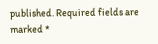published. Required fields are marked *